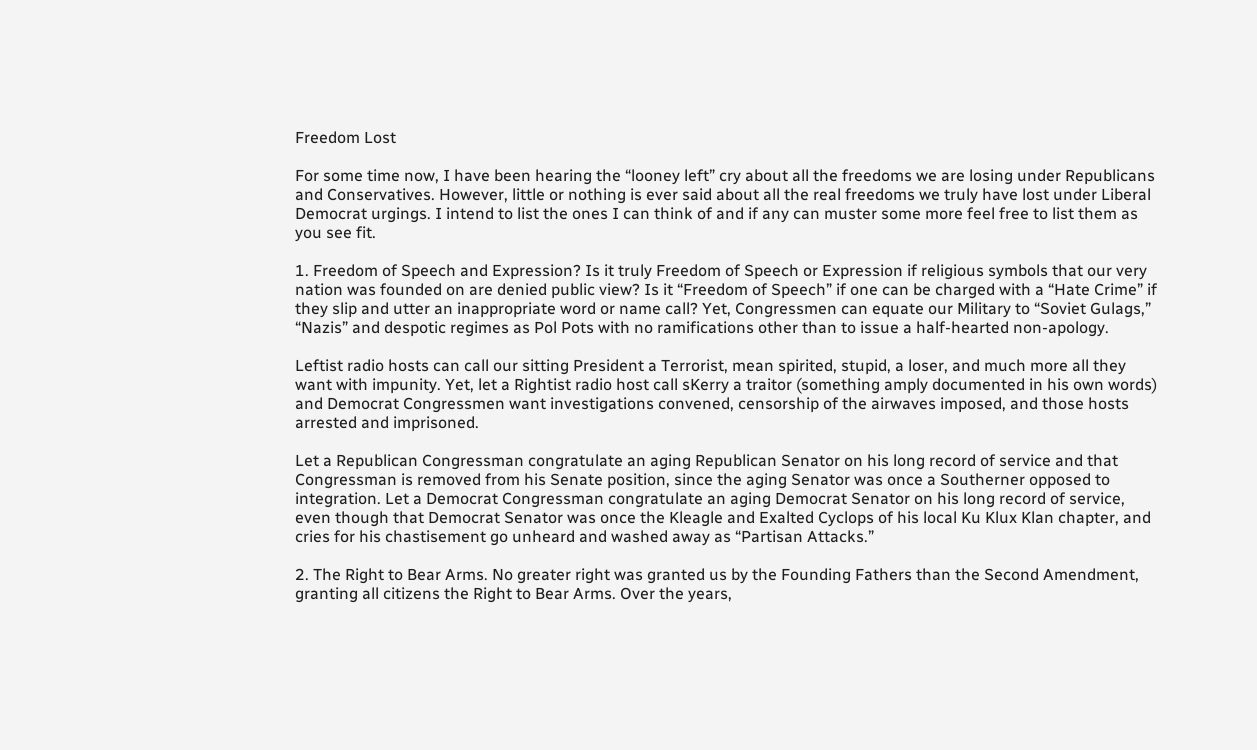Freedom Lost

For some time now, I have been hearing the “looney left” cry about all the freedoms we are losing under Republicans and Conservatives. However, little or nothing is ever said about all the real freedoms we truly have lost under Liberal Democrat urgings. I intend to list the ones I can think of and if any can muster some more feel free to list them as you see fit.

1. Freedom of Speech and Expression? Is it truly Freedom of Speech or Expression if religious symbols that our very nation was founded on are denied public view? Is it “Freedom of Speech” if one can be charged with a “Hate Crime” if they slip and utter an inappropriate word or name call? Yet, Congressmen can equate our Military to “Soviet Gulags,” “Nazis” and despotic regimes as Pol Pots with no ramifications other than to issue a half-hearted non-apology.

Leftist radio hosts can call our sitting President a Terrorist, mean spirited, stupid, a loser, and much more all they want with impunity. Yet, let a Rightist radio host call sKerry a traitor (something amply documented in his own words) and Democrat Congressmen want investigations convened, censorship of the airwaves imposed, and those hosts arrested and imprisoned.

Let a Republican Congressman congratulate an aging Republican Senator on his long record of service and that Congressman is removed from his Senate position, since the aging Senator was once a Southerner opposed to integration. Let a Democrat Congressman congratulate an aging Democrat Senator on his long record of service, even though that Democrat Senator was once the Kleagle and Exalted Cyclops of his local Ku Klux Klan chapter, and cries for his chastisement go unheard and washed away as “Partisan Attacks.”

2. The Right to Bear Arms. No greater right was granted us by the Founding Fathers than the Second Amendment, granting all citizens the Right to Bear Arms. Over the years,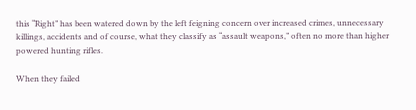this “Right” has been watered down by the left feigning concern over increased crimes, unnecessary killings, accidents and of course, what they classify as “assault weapons,” often no more than higher powered hunting rifles.

When they failed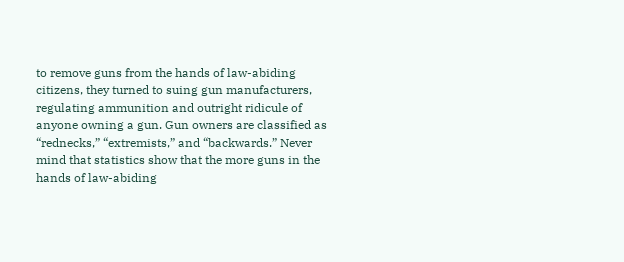to remove guns from the hands of law-abiding citizens, they turned to suing gun manufacturers, regulating ammunition and outright ridicule of anyone owning a gun. Gun owners are classified as “rednecks,” “extremists,” and “backwards.” Never mind that statistics show that the more guns in the hands of law-abiding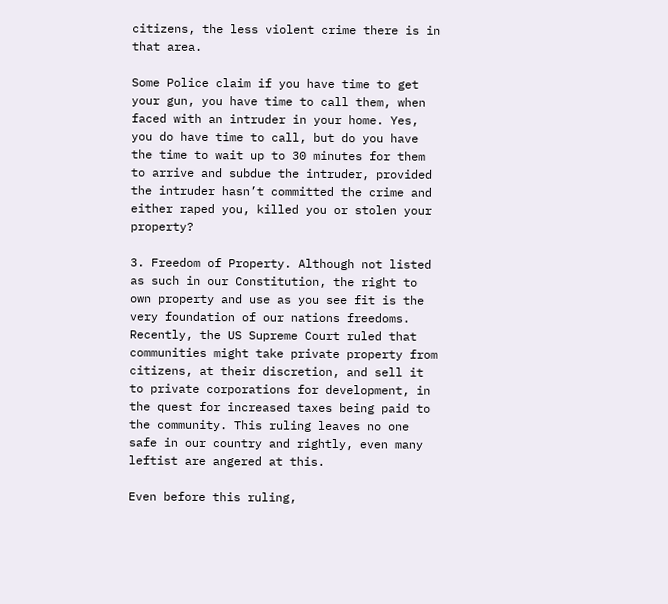citizens, the less violent crime there is in that area.

Some Police claim if you have time to get your gun, you have time to call them, when faced with an intruder in your home. Yes, you do have time to call, but do you have the time to wait up to 30 minutes for them to arrive and subdue the intruder, provided the intruder hasn’t committed the crime and either raped you, killed you or stolen your property?

3. Freedom of Property. Although not listed as such in our Constitution, the right to own property and use as you see fit is the very foundation of our nations freedoms. Recently, the US Supreme Court ruled that communities might take private property from citizens, at their discretion, and sell it to private corporations for development, in the quest for increased taxes being paid to the community. This ruling leaves no one safe in our country and rightly, even many leftist are angered at this.

Even before this ruling,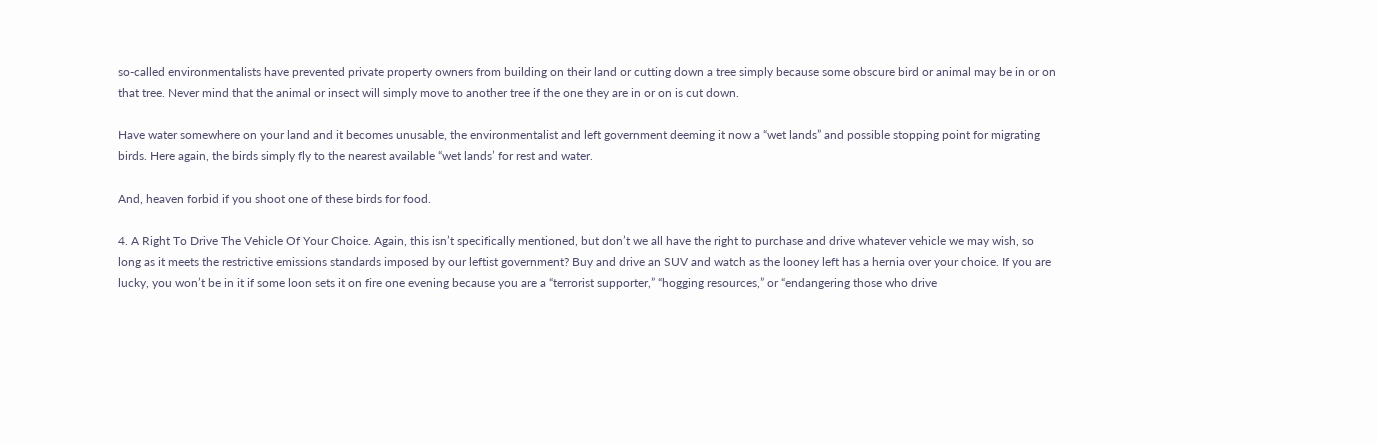so-called environmentalists have prevented private property owners from building on their land or cutting down a tree simply because some obscure bird or animal may be in or on that tree. Never mind that the animal or insect will simply move to another tree if the one they are in or on is cut down.

Have water somewhere on your land and it becomes unusable, the environmentalist and left government deeming it now a “wet lands” and possible stopping point for migrating birds. Here again, the birds simply fly to the nearest available “wet lands’ for rest and water.

And, heaven forbid if you shoot one of these birds for food.

4. A Right To Drive The Vehicle Of Your Choice. Again, this isn’t specifically mentioned, but don’t we all have the right to purchase and drive whatever vehicle we may wish, so long as it meets the restrictive emissions standards imposed by our leftist government? Buy and drive an SUV and watch as the looney left has a hernia over your choice. If you are lucky, you won’t be in it if some loon sets it on fire one evening because you are a “terrorist supporter,” “hogging resources,” or “endangering those who drive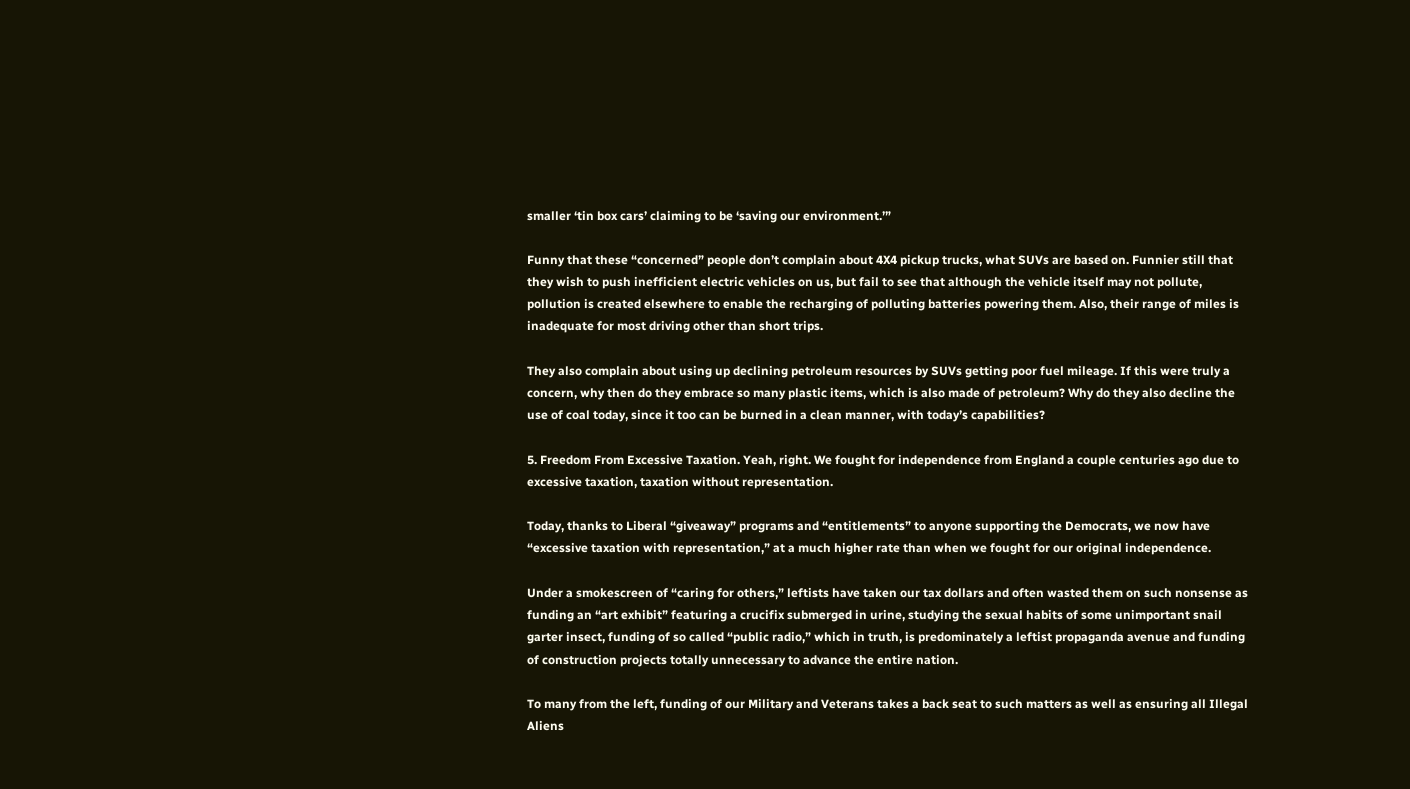smaller ‘tin box cars’ claiming to be ‘saving our environment.’”

Funny that these “concerned” people don’t complain about 4X4 pickup trucks, what SUVs are based on. Funnier still that they wish to push inefficient electric vehicles on us, but fail to see that although the vehicle itself may not pollute, pollution is created elsewhere to enable the recharging of polluting batteries powering them. Also, their range of miles is inadequate for most driving other than short trips.

They also complain about using up declining petroleum resources by SUVs getting poor fuel mileage. If this were truly a concern, why then do they embrace so many plastic items, which is also made of petroleum? Why do they also decline the use of coal today, since it too can be burned in a clean manner, with today’s capabilities?

5. Freedom From Excessive Taxation. Yeah, right. We fought for independence from England a couple centuries ago due to excessive taxation, taxation without representation.

Today, thanks to Liberal “giveaway” programs and “entitlements” to anyone supporting the Democrats, we now have “excessive taxation with representation,” at a much higher rate than when we fought for our original independence.

Under a smokescreen of “caring for others,” leftists have taken our tax dollars and often wasted them on such nonsense as funding an “art exhibit” featuring a crucifix submerged in urine, studying the sexual habits of some unimportant snail garter insect, funding of so called “public radio,” which in truth, is predominately a leftist propaganda avenue and funding of construction projects totally unnecessary to advance the entire nation.

To many from the left, funding of our Military and Veterans takes a back seat to such matters as well as ensuring all Illegal Aliens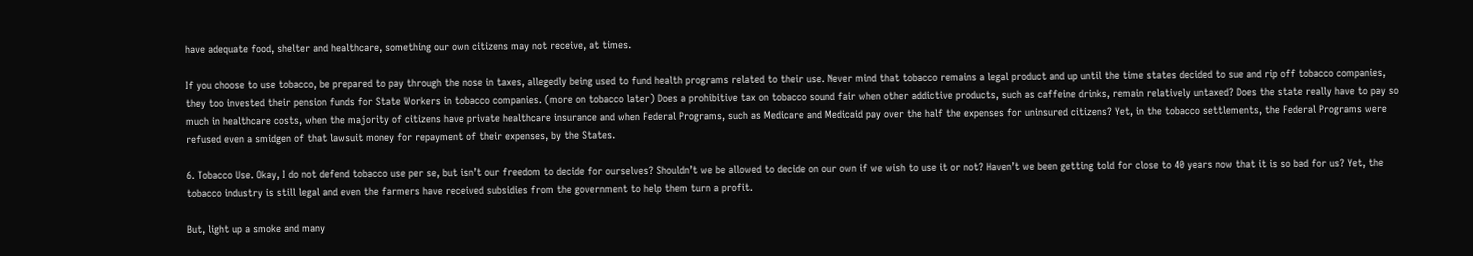have adequate food, shelter and healthcare, something our own citizens may not receive, at times.

If you choose to use tobacco, be prepared to pay through the nose in taxes, allegedly being used to fund health programs related to their use. Never mind that tobacco remains a legal product and up until the time states decided to sue and rip off tobacco companies, they too invested their pension funds for State Workers in tobacco companies. (more on tobacco later) Does a prohibitive tax on tobacco sound fair when other addictive products, such as caffeine drinks, remain relatively untaxed? Does the state really have to pay so much in healthcare costs, when the majority of citizens have private healthcare insurance and when Federal Programs, such as Medicare and Medicaid pay over the half the expenses for uninsured citizens? Yet, in the tobacco settlements, the Federal Programs were refused even a smidgen of that lawsuit money for repayment of their expenses, by the States.

6. Tobacco Use. Okay, I do not defend tobacco use per se, but isn’t our freedom to decide for ourselves? Shouldn’t we be allowed to decide on our own if we wish to use it or not? Haven’t we been getting told for close to 40 years now that it is so bad for us? Yet, the tobacco industry is still legal and even the farmers have received subsidies from the government to help them turn a profit.

But, light up a smoke and many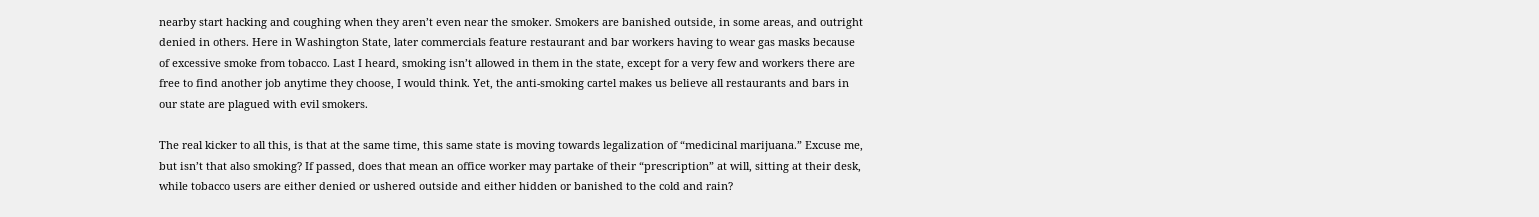nearby start hacking and coughing when they aren’t even near the smoker. Smokers are banished outside, in some areas, and outright denied in others. Here in Washington State, later commercials feature restaurant and bar workers having to wear gas masks because of excessive smoke from tobacco. Last I heard, smoking isn’t allowed in them in the state, except for a very few and workers there are free to find another job anytime they choose, I would think. Yet, the anti-smoking cartel makes us believe all restaurants and bars in our state are plagued with evil smokers.

The real kicker to all this, is that at the same time, this same state is moving towards legalization of “medicinal marijuana.” Excuse me, but isn’t that also smoking? If passed, does that mean an office worker may partake of their “prescription” at will, sitting at their desk, while tobacco users are either denied or ushered outside and either hidden or banished to the cold and rain?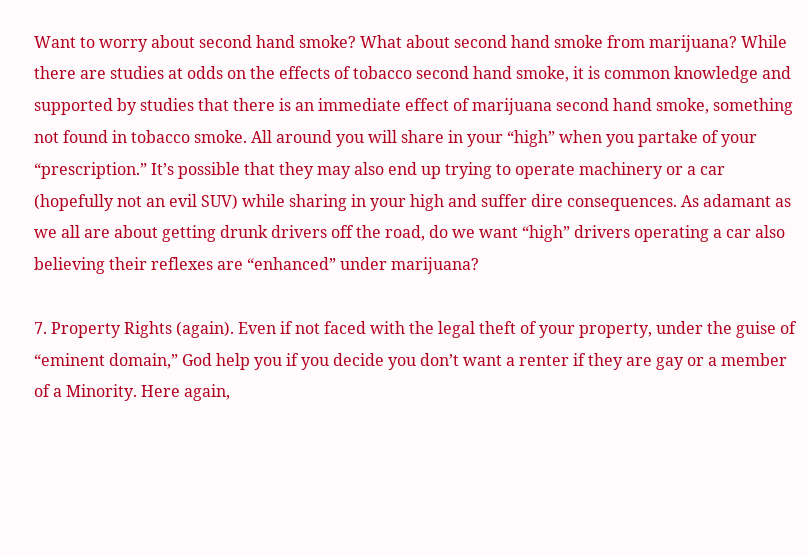Want to worry about second hand smoke? What about second hand smoke from marijuana? While there are studies at odds on the effects of tobacco second hand smoke, it is common knowledge and supported by studies that there is an immediate effect of marijuana second hand smoke, something not found in tobacco smoke. All around you will share in your “high” when you partake of your “prescription.” It’s possible that they may also end up trying to operate machinery or a car (hopefully not an evil SUV) while sharing in your high and suffer dire consequences. As adamant as we all are about getting drunk drivers off the road, do we want “high” drivers operating a car also believing their reflexes are “enhanced” under marijuana?

7. Property Rights (again). Even if not faced with the legal theft of your property, under the guise of “eminent domain,” God help you if you decide you don’t want a renter if they are gay or a member of a Minority. Here again,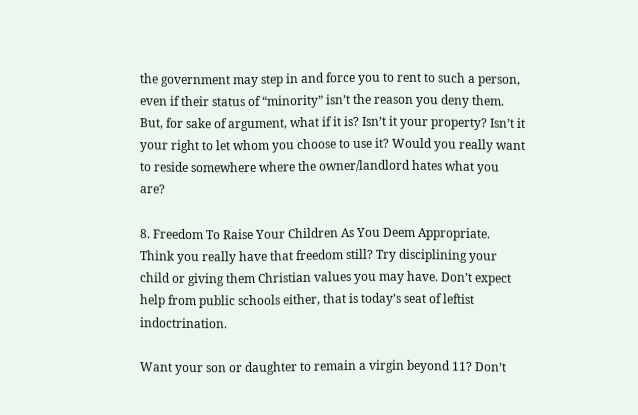the government may step in and force you to rent to such a person, even if their status of “minority” isn’t the reason you deny them. But, for sake of argument, what if it is? Isn’t it your property? Isn’t it your right to let whom you choose to use it? Would you really want to reside somewhere where the owner/landlord hates what you are?

8. Freedom To Raise Your Children As You Deem Appropriate. Think you really have that freedom still? Try disciplining your child or giving them Christian values you may have. Don’t expect help from public schools either, that is today’s seat of leftist indoctrination.

Want your son or daughter to remain a virgin beyond 11? Don’t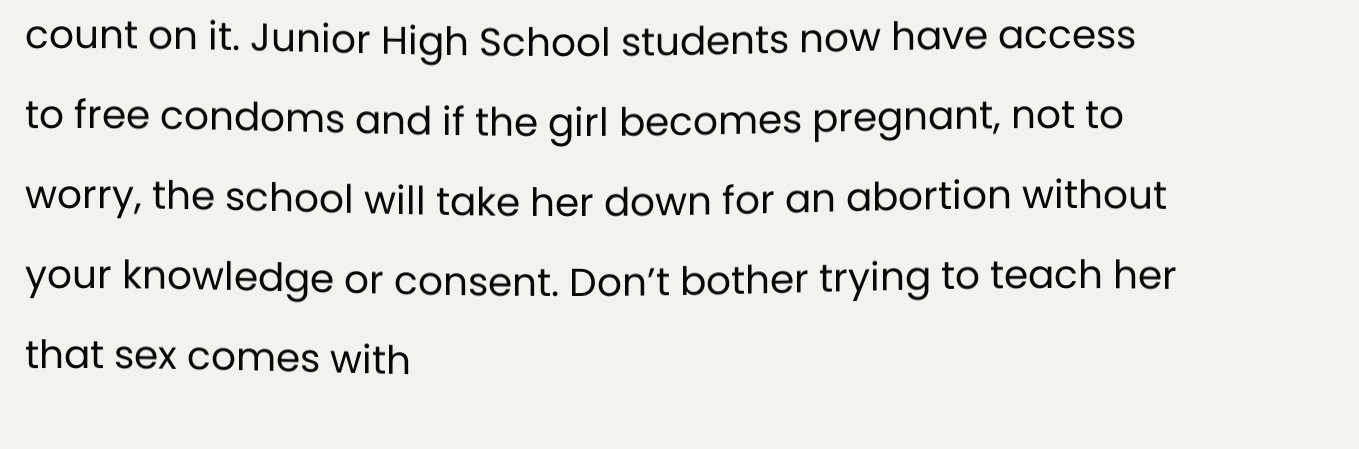count on it. Junior High School students now have access to free condoms and if the girl becomes pregnant, not to worry, the school will take her down for an abortion without your knowledge or consent. Don’t bother trying to teach her that sex comes with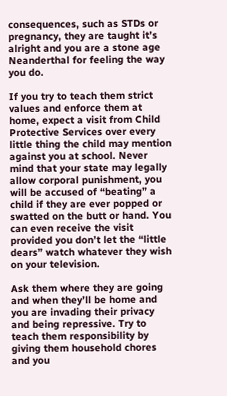consequences, such as STDs or pregnancy, they are taught it’s alright and you are a stone age Neanderthal for feeling the way you do.

If you try to teach them strict values and enforce them at home, expect a visit from Child Protective Services over every little thing the child may mention against you at school. Never mind that your state may legally allow corporal punishment, you will be accused of “beating” a child if they are ever popped or swatted on the butt or hand. You can even receive the visit provided you don’t let the “little dears” watch whatever they wish on your television.

Ask them where they are going and when they’ll be home and you are invading their privacy and being repressive. Try to teach them responsibility by giving them household chores and you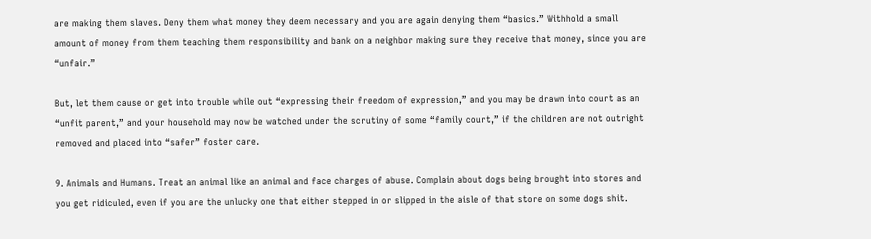are making them slaves. Deny them what money they deem necessary and you are again denying them “basics.” Withhold a small amount of money from them teaching them responsibility and bank on a neighbor making sure they receive that money, since you are “unfair.”

But, let them cause or get into trouble while out “expressing their freedom of expression,” and you may be drawn into court as an “unfit parent,” and your household may now be watched under the scrutiny of some “family court,” if the children are not outright removed and placed into “safer” foster care.

9. Animals and Humans. Treat an animal like an animal and face charges of abuse. Complain about dogs being brought into stores and you get ridiculed, even if you are the unlucky one that either stepped in or slipped in the aisle of that store on some dogs shit.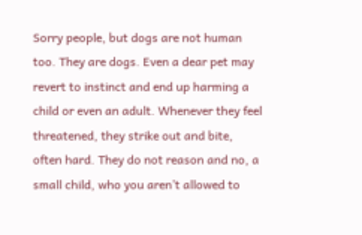Sorry people, but dogs are not human too. They are dogs. Even a dear pet may revert to instinct and end up harming a child or even an adult. Whenever they feel threatened, they strike out and bite, often hard. They do not reason and no, a small child, who you aren’t allowed to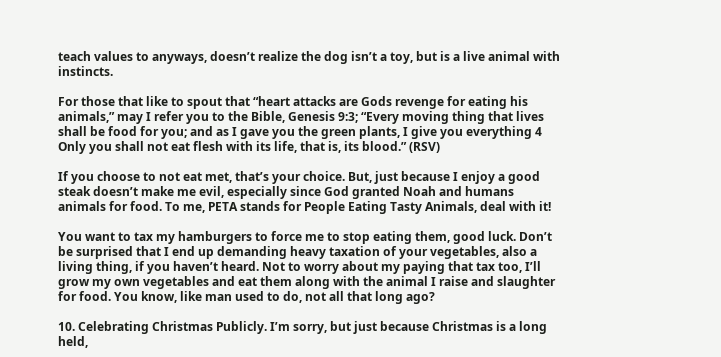teach values to anyways, doesn’t realize the dog isn’t a toy, but is a live animal with instincts.

For those that like to spout that “heart attacks are Gods revenge for eating his animals,” may I refer you to the Bible, Genesis 9:3; “Every moving thing that lives shall be food for you; and as I gave you the green plants, I give you everything 4 Only you shall not eat flesh with its life, that is, its blood.” (RSV)

If you choose to not eat met, that’s your choice. But, just because I enjoy a good steak doesn’t make me evil, especially since God granted Noah and humans animals for food. To me, PETA stands for People Eating Tasty Animals, deal with it!

You want to tax my hamburgers to force me to stop eating them, good luck. Don’t be surprised that I end up demanding heavy taxation of your vegetables, also a living thing, if you haven’t heard. Not to worry about my paying that tax too, I’ll grow my own vegetables and eat them along with the animal I raise and slaughter for food. You know, like man used to do, not all that long ago?

10. Celebrating Christmas Publicly. I’m sorry, but just because Christmas is a long held,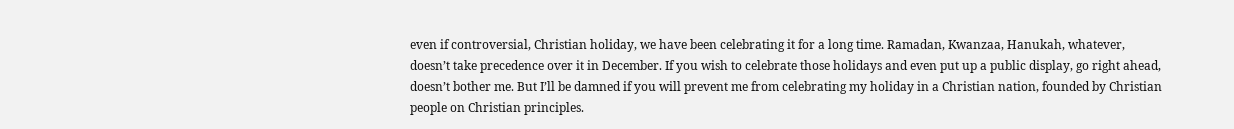even if controversial, Christian holiday, we have been celebrating it for a long time. Ramadan, Kwanzaa, Hanukah, whatever, doesn’t take precedence over it in December. If you wish to celebrate those holidays and even put up a public display, go right ahead, doesn’t bother me. But I’ll be damned if you will prevent me from celebrating my holiday in a Christian nation, founded by Christian people on Christian principles.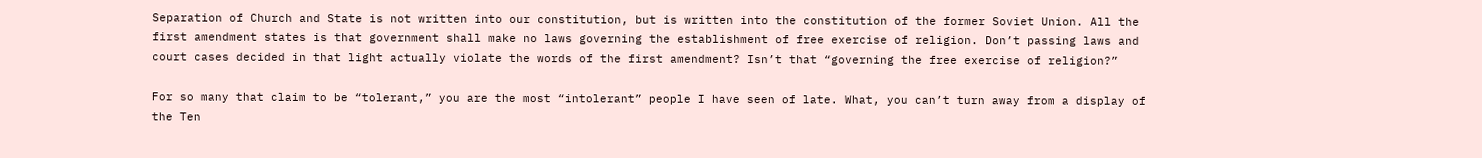Separation of Church and State is not written into our constitution, but is written into the constitution of the former Soviet Union. All the first amendment states is that government shall make no laws governing the establishment of free exercise of religion. Don’t passing laws and court cases decided in that light actually violate the words of the first amendment? Isn’t that “governing the free exercise of religion?”

For so many that claim to be “tolerant,” you are the most “intolerant” people I have seen of late. What, you can’t turn away from a display of the Ten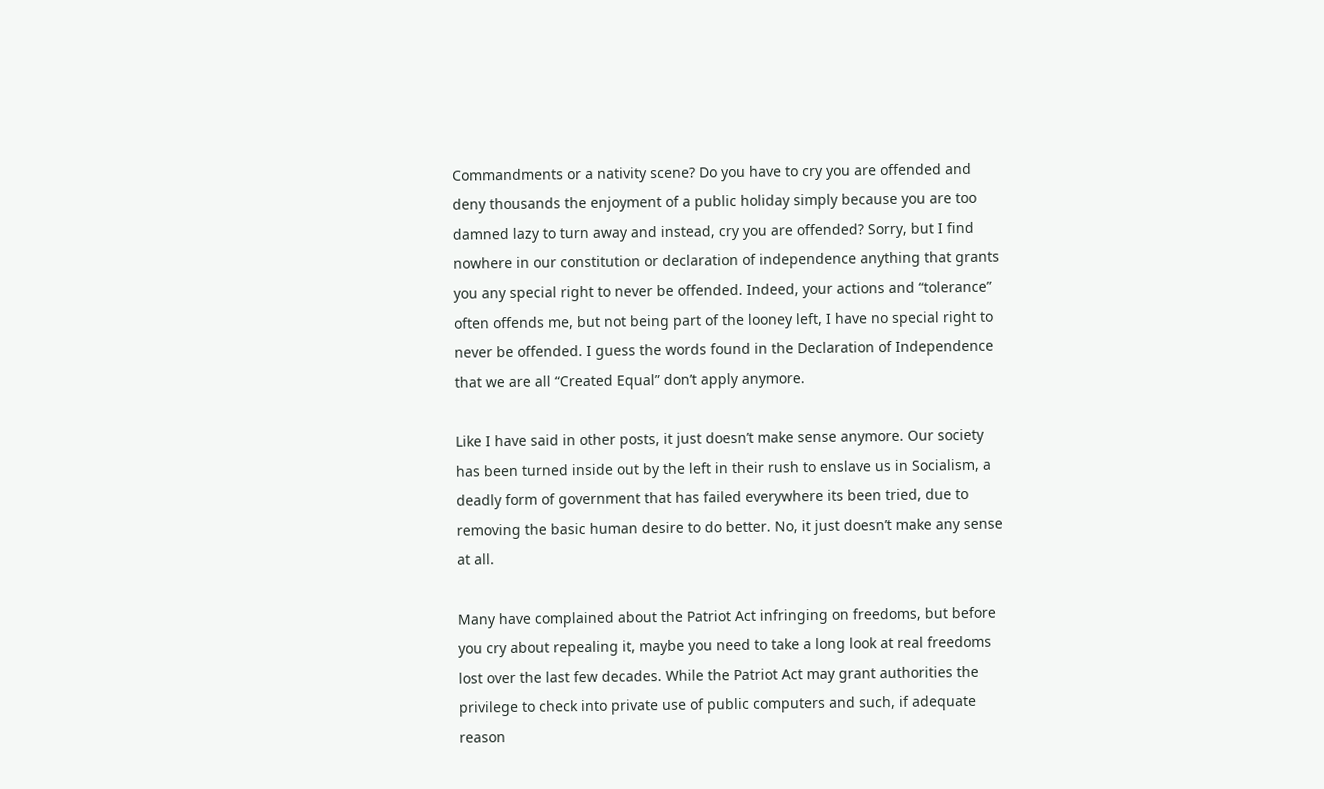Commandments or a nativity scene? Do you have to cry you are offended and deny thousands the enjoyment of a public holiday simply because you are too damned lazy to turn away and instead, cry you are offended? Sorry, but I find nowhere in our constitution or declaration of independence anything that grants you any special right to never be offended. Indeed, your actions and “tolerance” often offends me, but not being part of the looney left, I have no special right to never be offended. I guess the words found in the Declaration of Independence that we are all “Created Equal” don’t apply anymore.

Like I have said in other posts, it just doesn’t make sense anymore. Our society has been turned inside out by the left in their rush to enslave us in Socialism, a deadly form of government that has failed everywhere its been tried, due to removing the basic human desire to do better. No, it just doesn’t make any sense at all.

Many have complained about the Patriot Act infringing on freedoms, but before you cry about repealing it, maybe you need to take a long look at real freedoms lost over the last few decades. While the Patriot Act may grant authorities the privilege to check into private use of public computers and such, if adequate reason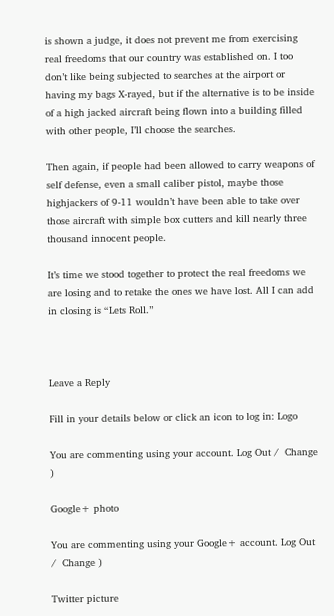is shown a judge, it does not prevent me from exercising real freedoms that our country was established on. I too don’t like being subjected to searches at the airport or having my bags X-rayed, but if the alternative is to be inside of a high jacked aircraft being flown into a building filled with other people, I’ll choose the searches.

Then again, if people had been allowed to carry weapons of self defense, even a small caliber pistol, maybe those highjackers of 9-11 wouldn’t have been able to take over those aircraft with simple box cutters and kill nearly three thousand innocent people.

It’s time we stood together to protect the real freedoms we are losing and to retake the ones we have lost. All I can add in closing is “Lets Roll.”



Leave a Reply

Fill in your details below or click an icon to log in: Logo

You are commenting using your account. Log Out /  Change )

Google+ photo

You are commenting using your Google+ account. Log Out /  Change )

Twitter picture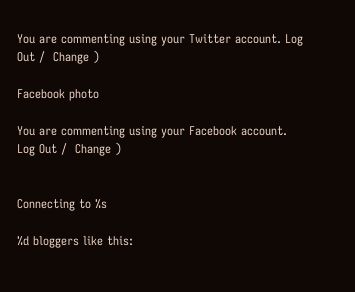You are commenting using your Twitter account. Log Out /  Change )

Facebook photo

You are commenting using your Facebook account. Log Out /  Change )


Connecting to %s

%d bloggers like this: